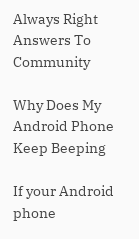Always Right Answers To Community

Why Does My Android Phone Keep Beeping

If your Android phone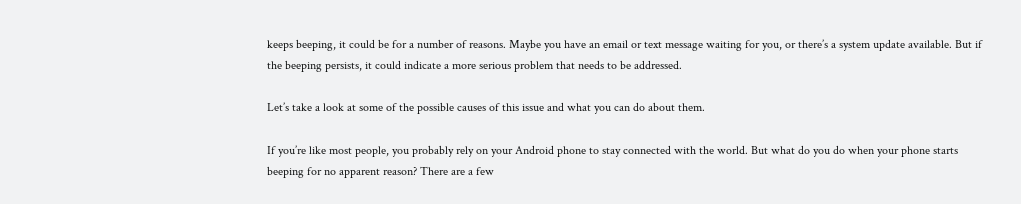keeps beeping, it could be for a number of reasons. Maybe you have an email or text message waiting for you, or there’s a system update available. But if the beeping persists, it could indicate a more serious problem that needs to be addressed.

Let’s take a look at some of the possible causes of this issue and what you can do about them.

If you’re like most people, you probably rely on your Android phone to stay connected with the world. But what do you do when your phone starts beeping for no apparent reason? There are a few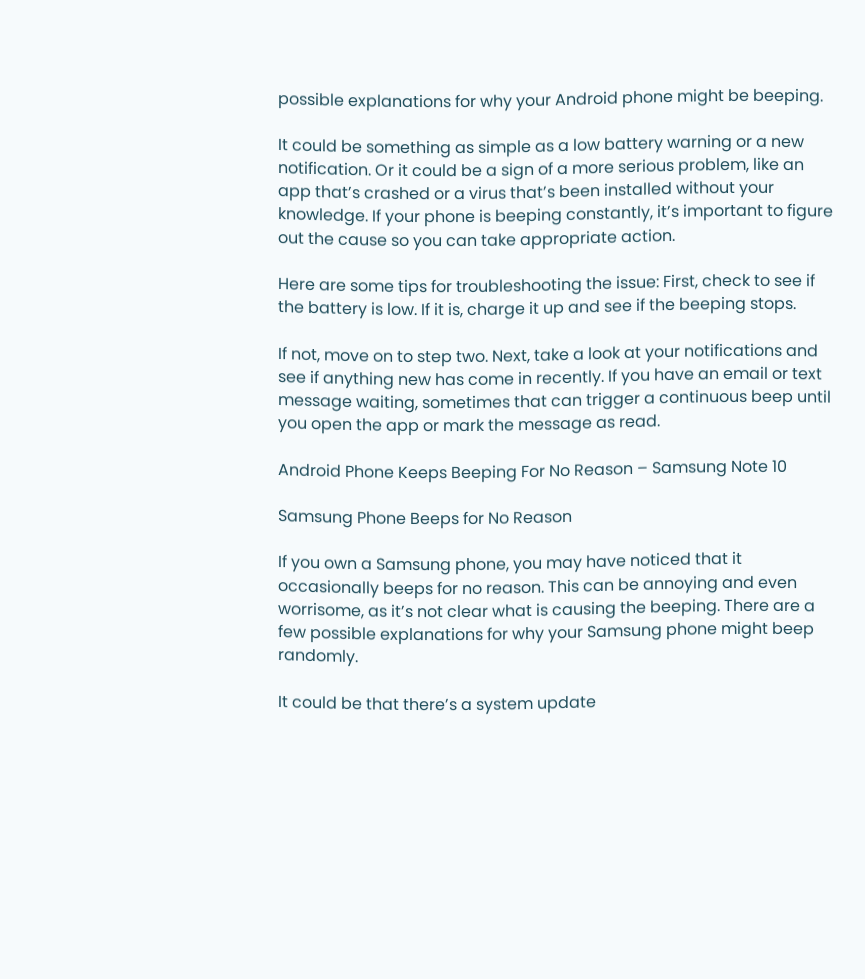possible explanations for why your Android phone might be beeping.

It could be something as simple as a low battery warning or a new notification. Or it could be a sign of a more serious problem, like an app that’s crashed or a virus that’s been installed without your knowledge. If your phone is beeping constantly, it’s important to figure out the cause so you can take appropriate action.

Here are some tips for troubleshooting the issue: First, check to see if the battery is low. If it is, charge it up and see if the beeping stops.

If not, move on to step two. Next, take a look at your notifications and see if anything new has come in recently. If you have an email or text message waiting, sometimes that can trigger a continuous beep until you open the app or mark the message as read.

Android Phone Keeps Beeping For No Reason – Samsung Note 10

Samsung Phone Beeps for No Reason

If you own a Samsung phone, you may have noticed that it occasionally beeps for no reason. This can be annoying and even worrisome, as it’s not clear what is causing the beeping. There are a few possible explanations for why your Samsung phone might beep randomly.

It could be that there’s a system update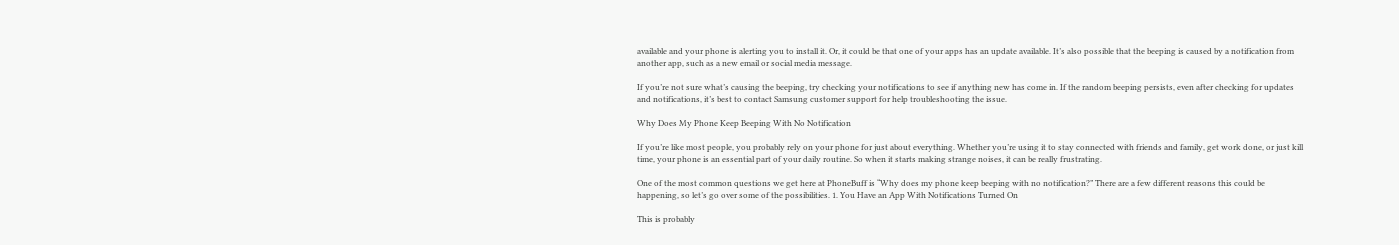available and your phone is alerting you to install it. Or, it could be that one of your apps has an update available. It’s also possible that the beeping is caused by a notification from another app, such as a new email or social media message.

If you’re not sure what’s causing the beeping, try checking your notifications to see if anything new has come in. If the random beeping persists, even after checking for updates and notifications, it’s best to contact Samsung customer support for help troubleshooting the issue.

Why Does My Phone Keep Beeping With No Notification

If you’re like most people, you probably rely on your phone for just about everything. Whether you’re using it to stay connected with friends and family, get work done, or just kill time, your phone is an essential part of your daily routine. So when it starts making strange noises, it can be really frustrating.

One of the most common questions we get here at PhoneBuff is “Why does my phone keep beeping with no notification?” There are a few different reasons this could be happening, so let’s go over some of the possibilities. 1. You Have an App With Notifications Turned On

This is probably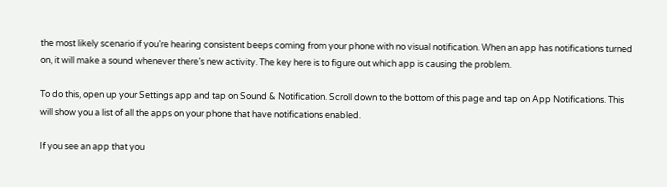the most likely scenario if you’re hearing consistent beeps coming from your phone with no visual notification. When an app has notifications turned on, it will make a sound whenever there’s new activity. The key here is to figure out which app is causing the problem.

To do this, open up your Settings app and tap on Sound & Notification. Scroll down to the bottom of this page and tap on App Notifications. This will show you a list of all the apps on your phone that have notifications enabled.

If you see an app that you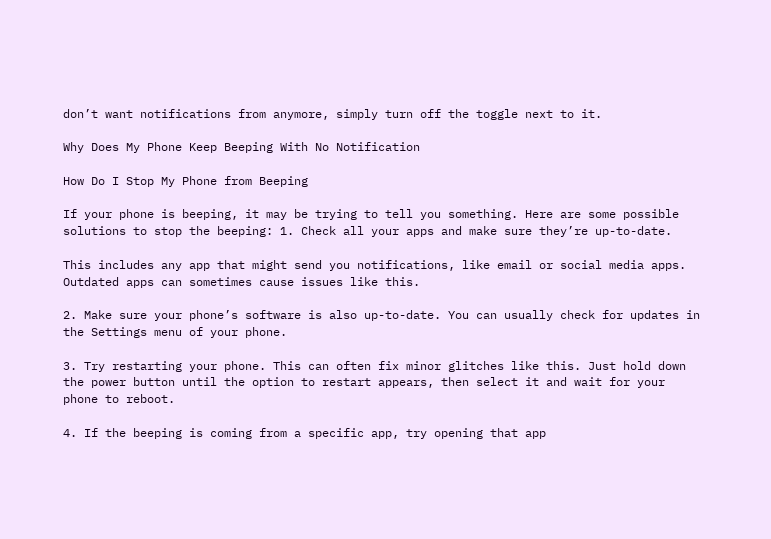don’t want notifications from anymore, simply turn off the toggle next to it.

Why Does My Phone Keep Beeping With No Notification

How Do I Stop My Phone from Beeping

If your phone is beeping, it may be trying to tell you something. Here are some possible solutions to stop the beeping: 1. Check all your apps and make sure they’re up-to-date.

This includes any app that might send you notifications, like email or social media apps. Outdated apps can sometimes cause issues like this.

2. Make sure your phone’s software is also up-to-date. You can usually check for updates in the Settings menu of your phone.

3. Try restarting your phone. This can often fix minor glitches like this. Just hold down the power button until the option to restart appears, then select it and wait for your phone to reboot.

4. If the beeping is coming from a specific app, try opening that app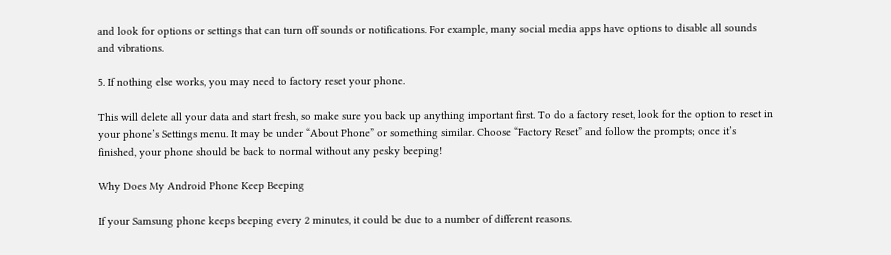and look for options or settings that can turn off sounds or notifications. For example, many social media apps have options to disable all sounds and vibrations.

5. If nothing else works, you may need to factory reset your phone.

This will delete all your data and start fresh, so make sure you back up anything important first. To do a factory reset, look for the option to reset in your phone’s Settings menu. It may be under “About Phone” or something similar. Choose “Factory Reset” and follow the prompts; once it’s finished, your phone should be back to normal without any pesky beeping!

Why Does My Android Phone Keep Beeping

If your Samsung phone keeps beeping every 2 minutes, it could be due to a number of different reasons.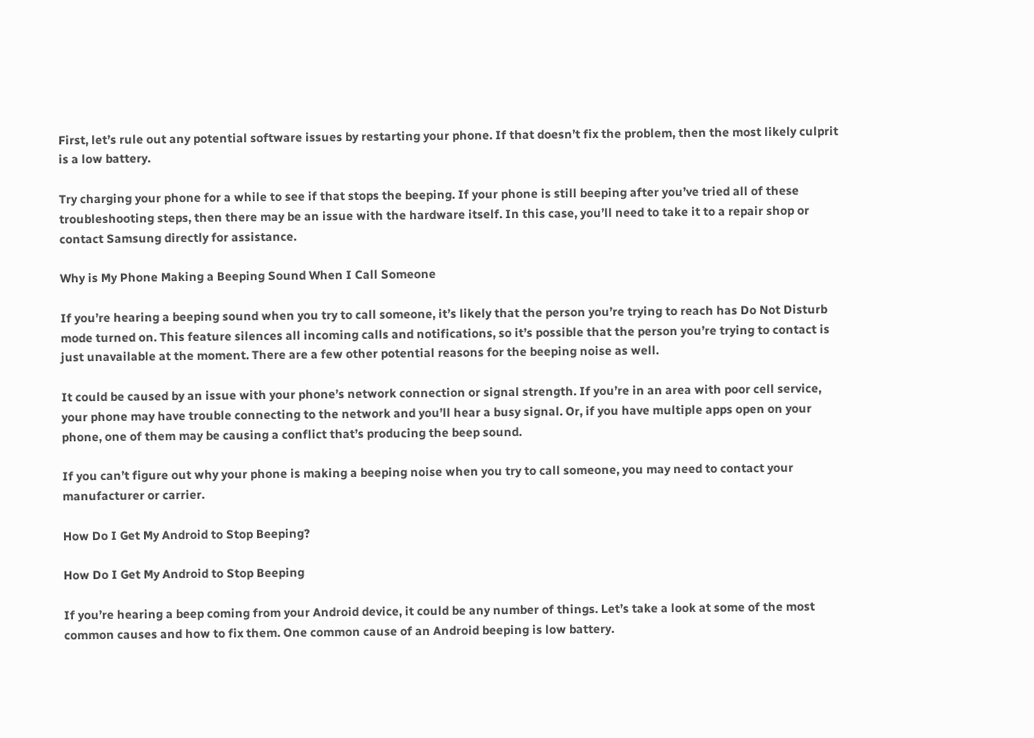First, let’s rule out any potential software issues by restarting your phone. If that doesn’t fix the problem, then the most likely culprit is a low battery.

Try charging your phone for a while to see if that stops the beeping. If your phone is still beeping after you’ve tried all of these troubleshooting steps, then there may be an issue with the hardware itself. In this case, you’ll need to take it to a repair shop or contact Samsung directly for assistance.

Why is My Phone Making a Beeping Sound When I Call Someone

If you’re hearing a beeping sound when you try to call someone, it’s likely that the person you’re trying to reach has Do Not Disturb mode turned on. This feature silences all incoming calls and notifications, so it’s possible that the person you’re trying to contact is just unavailable at the moment. There are a few other potential reasons for the beeping noise as well.

It could be caused by an issue with your phone’s network connection or signal strength. If you’re in an area with poor cell service, your phone may have trouble connecting to the network and you’ll hear a busy signal. Or, if you have multiple apps open on your phone, one of them may be causing a conflict that’s producing the beep sound.

If you can’t figure out why your phone is making a beeping noise when you try to call someone, you may need to contact your manufacturer or carrier.

How Do I Get My Android to Stop Beeping?

How Do I Get My Android to Stop Beeping

If you’re hearing a beep coming from your Android device, it could be any number of things. Let’s take a look at some of the most common causes and how to fix them. One common cause of an Android beeping is low battery.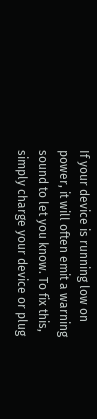If your device is running low on power, it will often emit a warning sound to let you know. To fix this, simply charge your device or plug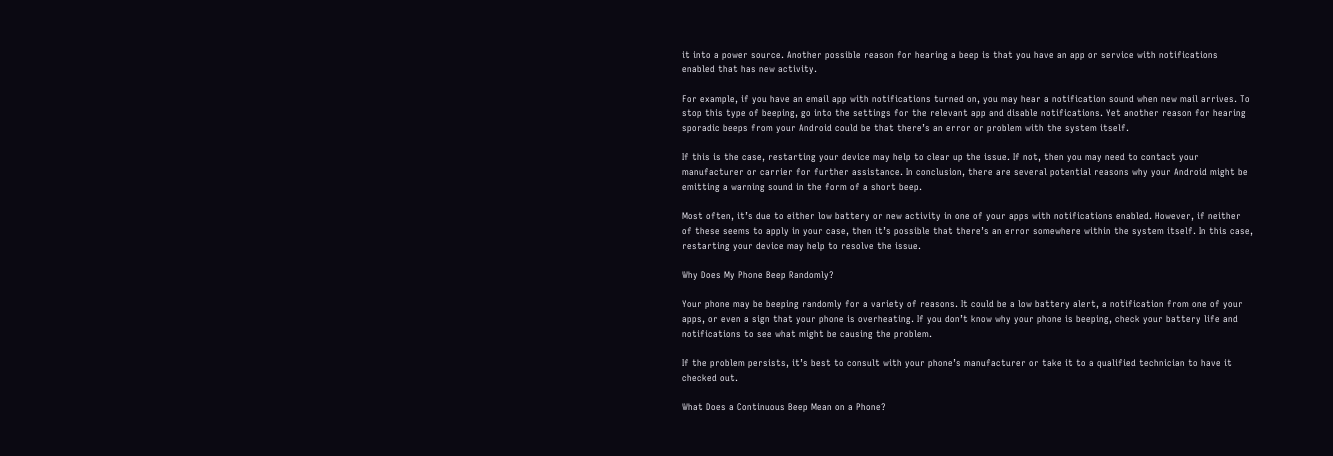it into a power source. Another possible reason for hearing a beep is that you have an app or service with notifications enabled that has new activity.

For example, if you have an email app with notifications turned on, you may hear a notification sound when new mail arrives. To stop this type of beeping, go into the settings for the relevant app and disable notifications. Yet another reason for hearing sporadic beeps from your Android could be that there’s an error or problem with the system itself.

If this is the case, restarting your device may help to clear up the issue. If not, then you may need to contact your manufacturer or carrier for further assistance. In conclusion, there are several potential reasons why your Android might be emitting a warning sound in the form of a short beep.

Most often, it’s due to either low battery or new activity in one of your apps with notifications enabled. However, if neither of these seems to apply in your case, then it’s possible that there’s an error somewhere within the system itself. In this case, restarting your device may help to resolve the issue.

Why Does My Phone Beep Randomly?

Your phone may be beeping randomly for a variety of reasons. It could be a low battery alert, a notification from one of your apps, or even a sign that your phone is overheating. If you don’t know why your phone is beeping, check your battery life and notifications to see what might be causing the problem.

If the problem persists, it’s best to consult with your phone’s manufacturer or take it to a qualified technician to have it checked out.

What Does a Continuous Beep Mean on a Phone?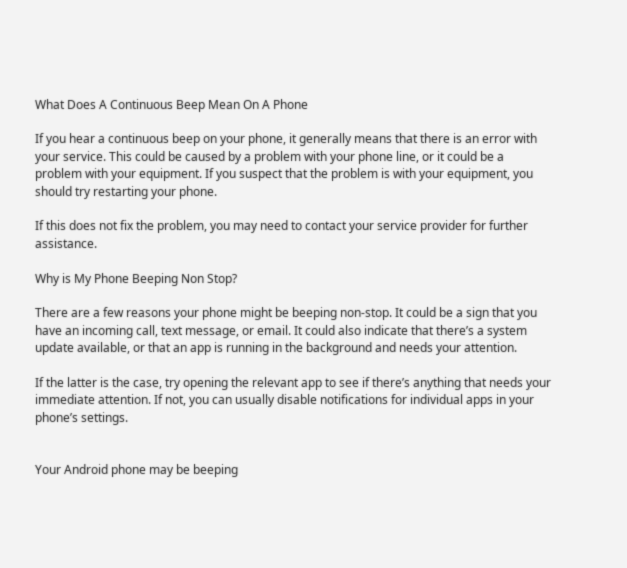What Does A Continuous Beep Mean On A Phone

If you hear a continuous beep on your phone, it generally means that there is an error with your service. This could be caused by a problem with your phone line, or it could be a problem with your equipment. If you suspect that the problem is with your equipment, you should try restarting your phone.

If this does not fix the problem, you may need to contact your service provider for further assistance.

Why is My Phone Beeping Non Stop?

There are a few reasons your phone might be beeping non-stop. It could be a sign that you have an incoming call, text message, or email. It could also indicate that there’s a system update available, or that an app is running in the background and needs your attention.

If the latter is the case, try opening the relevant app to see if there’s anything that needs your immediate attention. If not, you can usually disable notifications for individual apps in your phone’s settings.


Your Android phone may be beeping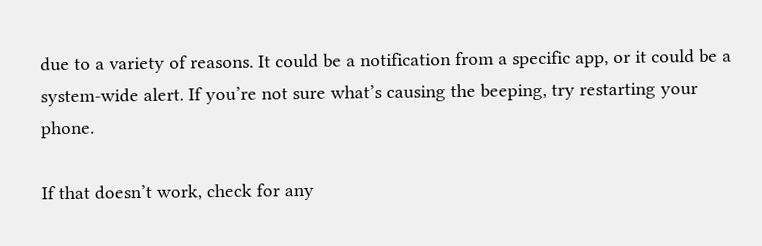due to a variety of reasons. It could be a notification from a specific app, or it could be a system-wide alert. If you’re not sure what’s causing the beeping, try restarting your phone.

If that doesn’t work, check for any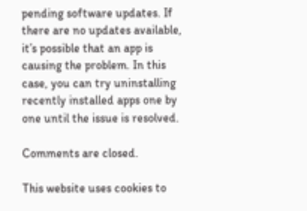pending software updates. If there are no updates available, it’s possible that an app is causing the problem. In this case, you can try uninstalling recently installed apps one by one until the issue is resolved.

Comments are closed.

This website uses cookies to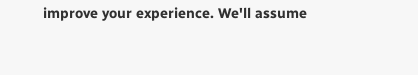improve your experience. We'll assume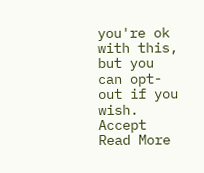you're ok with this, but you can opt-out if you wish. Accept Read More